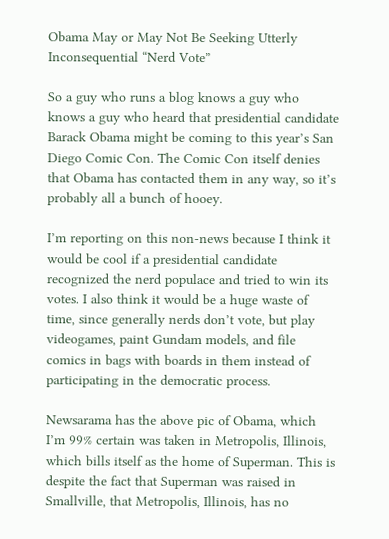Obama May or May Not Be Seeking Utterly Inconsequential “Nerd Vote”

So a guy who runs a blog knows a guy who knows a guy who heard that presidential candidate Barack Obama might be coming to this year’s San Diego Comic Con. The Comic Con itself denies that Obama has contacted them in any way, so it’s probably all a bunch of hooey.

I’m reporting on this non-news because I think it would be cool if a presidential candidate recognized the nerd populace and tried to win its votes. I also think it would be a huge waste of time, since generally nerds don’t vote, but play videogames, paint Gundam models, and file comics in bags with boards in them instead of participating in the democratic process.

Newsarama has the above pic of Obama, which I’m 99% certain was taken in Metropolis, Illinois, which bills itself as the home of Superman. This is despite the fact that Superman was raised in Smallville, that Metropolis, Illinois, has no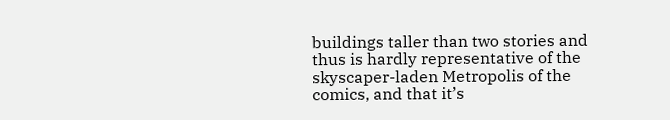buildings taller than two stories and thus is hardly representative of the skyscaper-laden Metropolis of the comics, and that it’s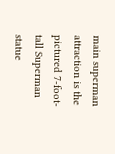main superman attraction is the pictured 7-foot-tall Superman statue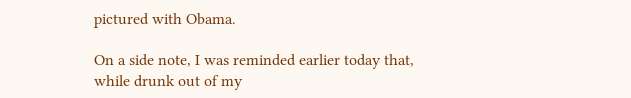pictured with Obama.

On a side note, I was reminded earlier today that, while drunk out of my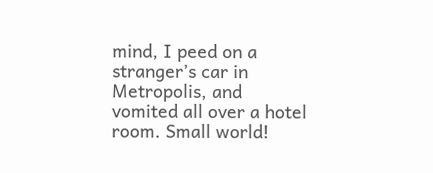mind, I peed on a stranger’s car in Metropolis, and vomited all over a hotel room. Small world!